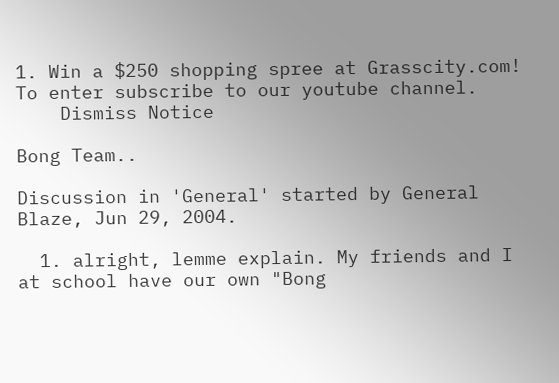1. Win a $250 shopping spree at Grasscity.com! To enter subscribe to our youtube channel.
    Dismiss Notice

Bong Team..

Discussion in 'General' started by General Blaze, Jun 29, 2004.

  1. alright, lemme explain. My friends and I at school have our own "Bong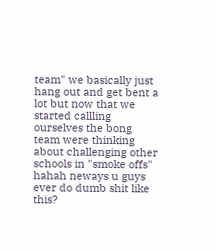team" we basically just hang out and get bent a lot but now that we started callling ourselves the bong team were thinking about challenging other schools in "smoke offs" hahah neways u guys ever do dumb shit like this?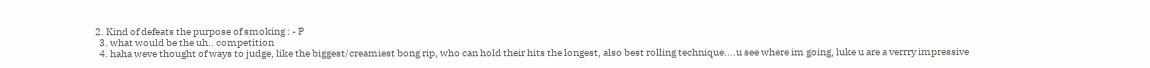2. Kind of defeats the purpose of smoking : - P
  3. what would be the uh.. competition
  4. haha weve thought of ways to judge, like the biggest/creamiest bong rip, who can hold their hits the longest, also best rolling technique....u see where im going, luke u are a verrry impressive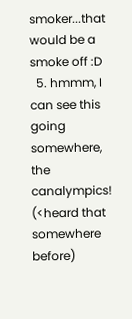smoker...that would be a smoke off :D
  5. hmmm, I can see this going somewhere, the canalympics! (<heard that somewhere before)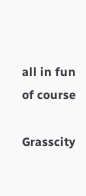all in fun of course

Grasscity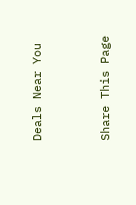Deals Near You


Share This Page